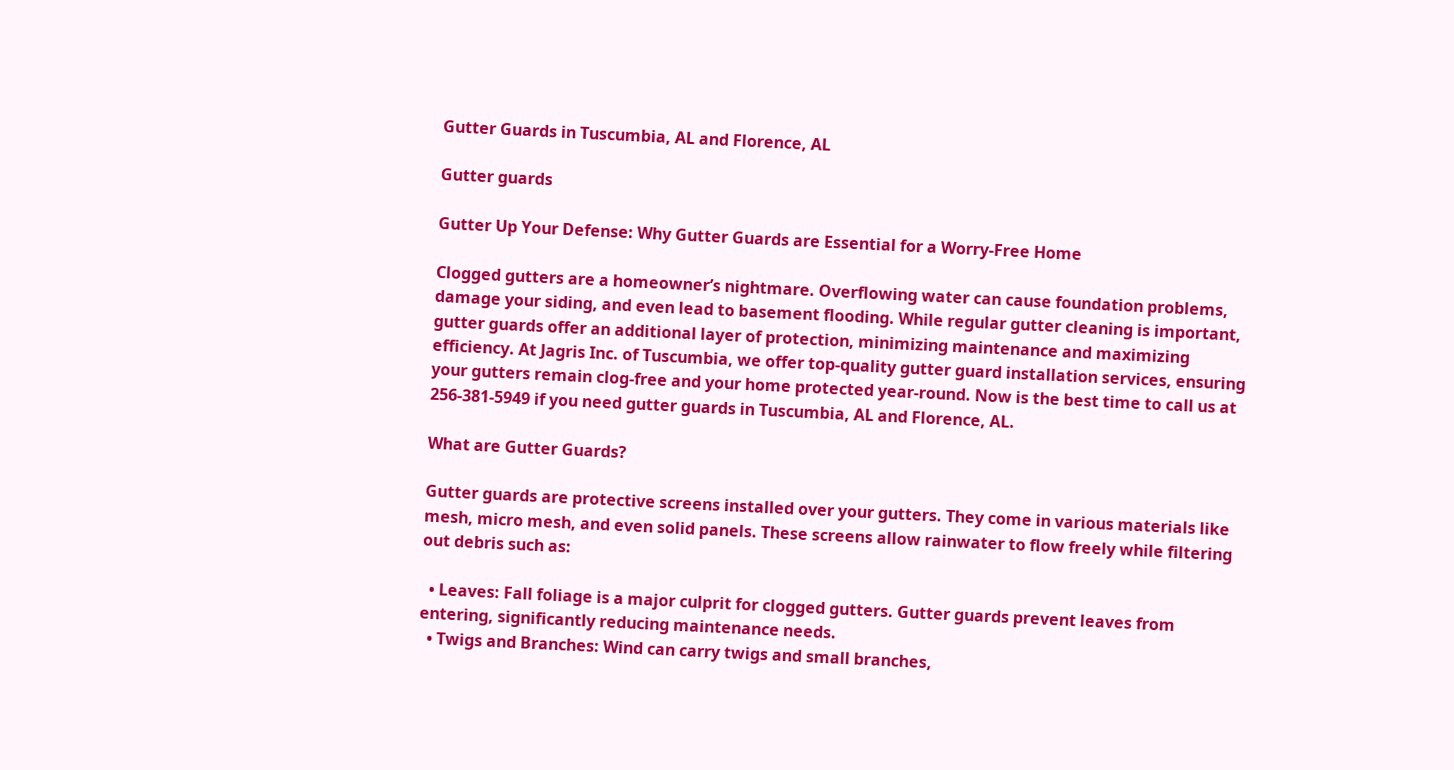Gutter Guards in Tuscumbia, AL and Florence, AL

Gutter guards

Gutter Up Your Defense: Why Gutter Guards are Essential for a Worry-Free Home

Clogged gutters are a homeowner’s nightmare. Overflowing water can cause foundation problems, damage your siding, and even lead to basement flooding. While regular gutter cleaning is important, gutter guards offer an additional layer of protection, minimizing maintenance and maximizing efficiency. At Jagris Inc. of Tuscumbia, we offer top-quality gutter guard installation services, ensuring your gutters remain clog-free and your home protected year-round. Now is the best time to call us at 256-381-5949 if you need gutter guards in Tuscumbia, AL and Florence, AL.

What are Gutter Guards?

Gutter guards are protective screens installed over your gutters. They come in various materials like mesh, micro mesh, and even solid panels. These screens allow rainwater to flow freely while filtering out debris such as:

  • Leaves: Fall foliage is a major culprit for clogged gutters. Gutter guards prevent leaves from entering, significantly reducing maintenance needs.
  • Twigs and Branches: Wind can carry twigs and small branches,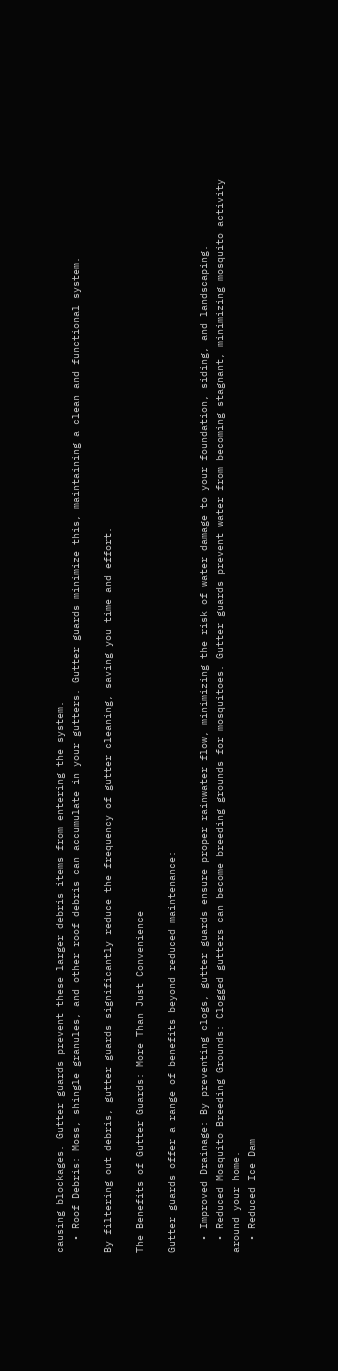causing blockages. Gutter guards prevent these larger debris items from entering the system.
  • Roof Debris: Moss, shingle granules, and other roof debris can accumulate in your gutters. Gutter guards minimize this, maintaining a clean and functional system.

By filtering out debris, gutter guards significantly reduce the frequency of gutter cleaning, saving you time and effort.

The Benefits of Gutter Guards: More Than Just Convenience

Gutter guards offer a range of benefits beyond reduced maintenance:

  • Improved Drainage: By preventing clogs, gutter guards ensure proper rainwater flow, minimizing the risk of water damage to your foundation, siding, and landscaping.
  • Reduced Mosquito Breeding Grounds: Clogged gutters can become breeding grounds for mosquitoes. Gutter guards prevent water from becoming stagnant, minimizing mosquito activity around your home.
  • Reduced Ice Dam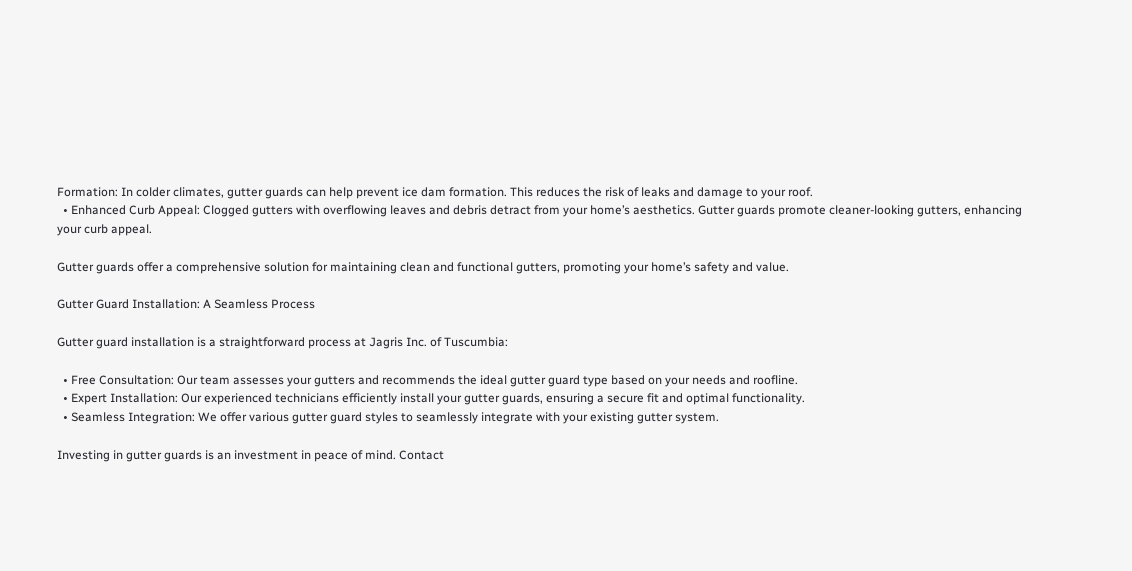Formation: In colder climates, gutter guards can help prevent ice dam formation. This reduces the risk of leaks and damage to your roof.
  • Enhanced Curb Appeal: Clogged gutters with overflowing leaves and debris detract from your home’s aesthetics. Gutter guards promote cleaner-looking gutters, enhancing your curb appeal.

Gutter guards offer a comprehensive solution for maintaining clean and functional gutters, promoting your home’s safety and value.

Gutter Guard Installation: A Seamless Process

Gutter guard installation is a straightforward process at Jagris Inc. of Tuscumbia:

  • Free Consultation: Our team assesses your gutters and recommends the ideal gutter guard type based on your needs and roofline.
  • Expert Installation: Our experienced technicians efficiently install your gutter guards, ensuring a secure fit and optimal functionality.
  • Seamless Integration: We offer various gutter guard styles to seamlessly integrate with your existing gutter system.

Investing in gutter guards is an investment in peace of mind. Contact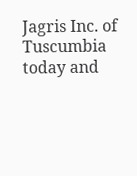Jagris Inc. of Tuscumbia today and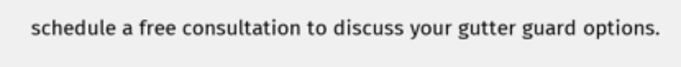schedule a free consultation to discuss your gutter guard options.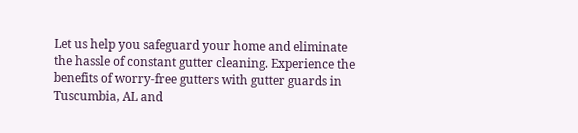Let us help you safeguard your home and eliminate the hassle of constant gutter cleaning. Experience the benefits of worry-free gutters with gutter guards in Tuscumbia, AL and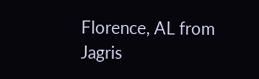Florence, AL from Jagris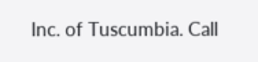Inc. of Tuscumbia. Call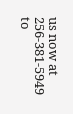us now at 256-381-5949 to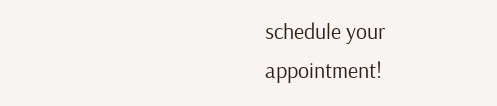schedule your appointment!